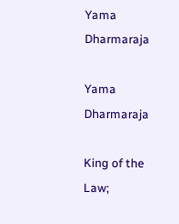Yama Dharmaraja

Yama Dharmaraja

King of the Law;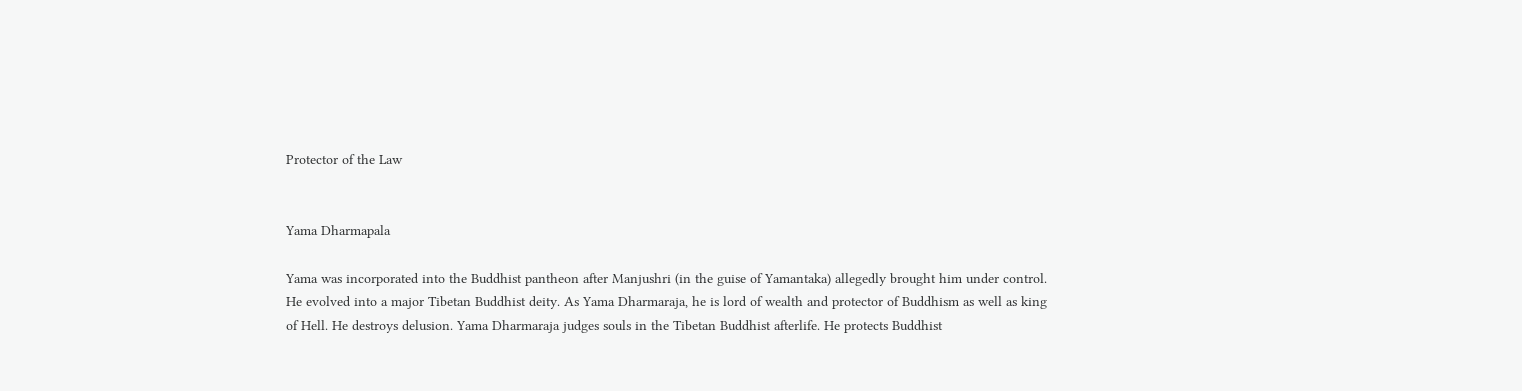Protector of the Law


Yama Dharmapala

Yama was incorporated into the Buddhist pantheon after Manjushri (in the guise of Yamantaka) allegedly brought him under control. He evolved into a major Tibetan Buddhist deity. As Yama Dharmaraja, he is lord of wealth and protector of Buddhism as well as king of Hell. He destroys delusion. Yama Dharmaraja judges souls in the Tibetan Buddhist afterlife. He protects Buddhist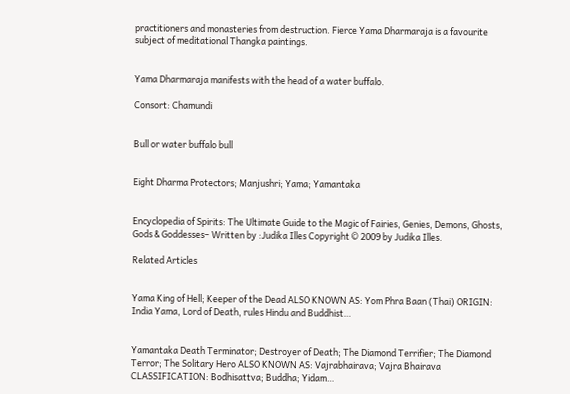practitioners and monasteries from destruction. Fierce Yama Dharmaraja is a favourite subject of meditational Thangka paintings.


Yama Dharmaraja manifests with the head of a water buffalo.

Consort: Chamundi


Bull or water buffalo bull


Eight Dharma Protectors; Manjushri; Yama; Yamantaka


Encyclopedia of Spirits: The Ultimate Guide to the Magic of Fairies, Genies, Demons, Ghosts, Gods & Goddesses– Written by :Judika Illes Copyright © 2009 by Judika Illes.

Related Articles


Yama King of Hell; Keeper of the Dead ALSO KNOWN AS: Yom Phra Baan (Thai) ORIGIN: India Yama, Lord of Death, rules Hindu and Buddhist…


Yamantaka Death Terminator; Destroyer of Death; The Diamond Terrifier; The Diamond Terror; The Solitary Hero ALSO KNOWN AS: Vajrabhairava; Vajra Bhairava CLASSIFICATION: Bodhisattva; Buddha; Yidam…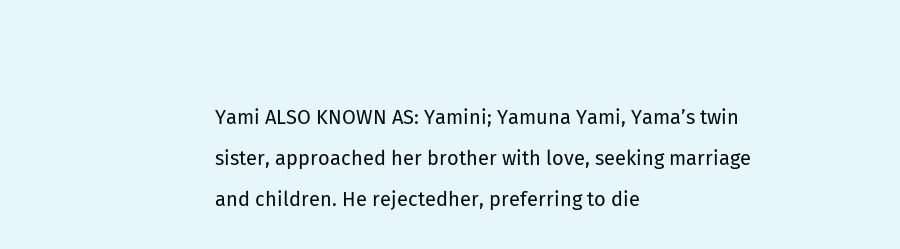Yami ALSO KNOWN AS: Yamini; Yamuna Yami, Yama’s twin sister, approached her brother with love, seeking marriage and children. He rejectedher, preferring to die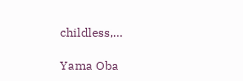childless,…

Yama Oba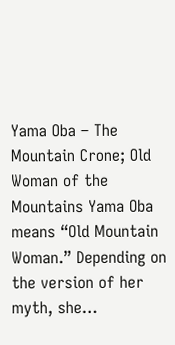Yama Oba – The Mountain Crone; Old Woman of the Mountains Yama Oba means “Old Mountain Woman.” Depending on the version of her myth, she…